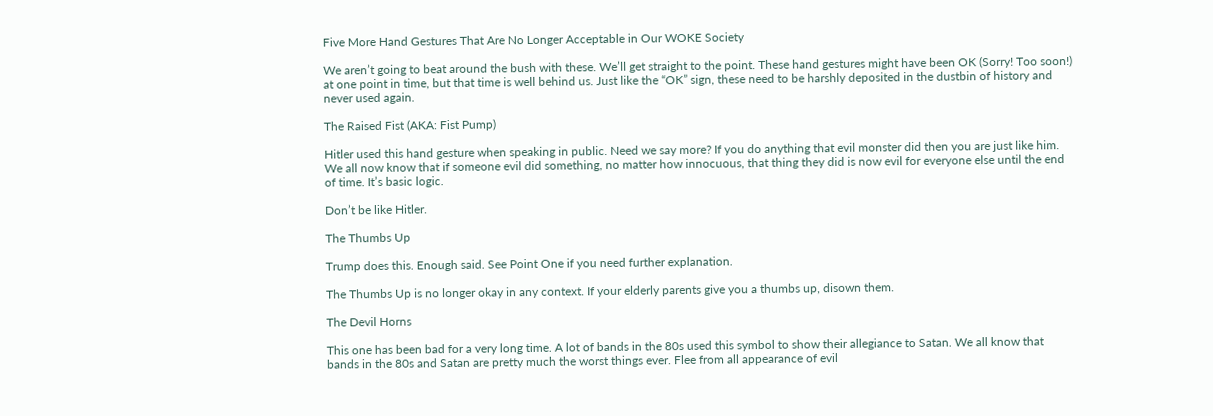Five More Hand Gestures That Are No Longer Acceptable in Our WOKE Society

We aren’t going to beat around the bush with these. We’ll get straight to the point. These hand gestures might have been OK (Sorry! Too soon!) at one point in time, but that time is well behind us. Just like the “OK” sign, these need to be harshly deposited in the dustbin of history and never used again.

The Raised Fist (AKA: Fist Pump)

Hitler used this hand gesture when speaking in public. Need we say more? If you do anything that evil monster did then you are just like him. We all now know that if someone evil did something, no matter how innocuous, that thing they did is now evil for everyone else until the end of time. It’s basic logic.

Don’t be like Hitler.

The Thumbs Up

Trump does this. Enough said. See Point One if you need further explanation.

The Thumbs Up is no longer okay in any context. If your elderly parents give you a thumbs up, disown them.

The Devil Horns

This one has been bad for a very long time. A lot of bands in the 80s used this symbol to show their allegiance to Satan. We all know that bands in the 80s and Satan are pretty much the worst things ever. Flee from all appearance of evil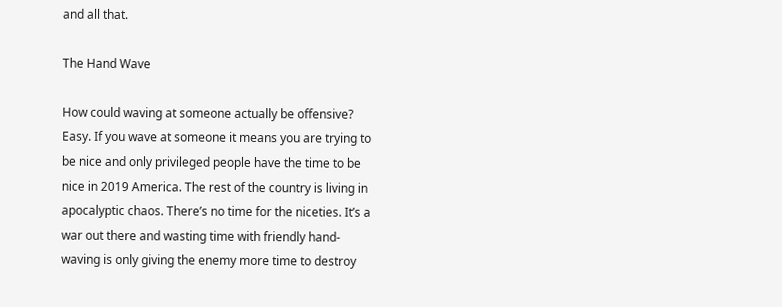and all that.

The Hand Wave

How could waving at someone actually be offensive? Easy. If you wave at someone it means you are trying to be nice and only privileged people have the time to be nice in 2019 America. The rest of the country is living in apocalyptic chaos. There’s no time for the niceties. It’s a war out there and wasting time with friendly hand-waving is only giving the enemy more time to destroy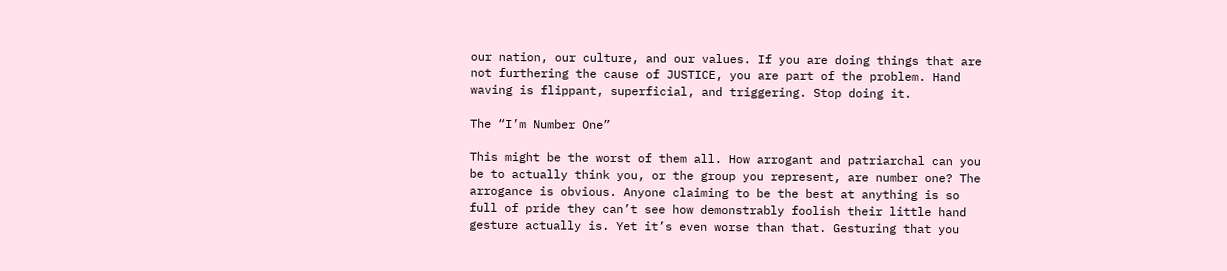our nation, our culture, and our values. If you are doing things that are not furthering the cause of JUSTICE, you are part of the problem. Hand waving is flippant, superficial, and triggering. Stop doing it.

The “I’m Number One”

This might be the worst of them all. How arrogant and patriarchal can you be to actually think you, or the group you represent, are number one? The arrogance is obvious. Anyone claiming to be the best at anything is so full of pride they can’t see how demonstrably foolish their little hand gesture actually is. Yet it’s even worse than that. Gesturing that you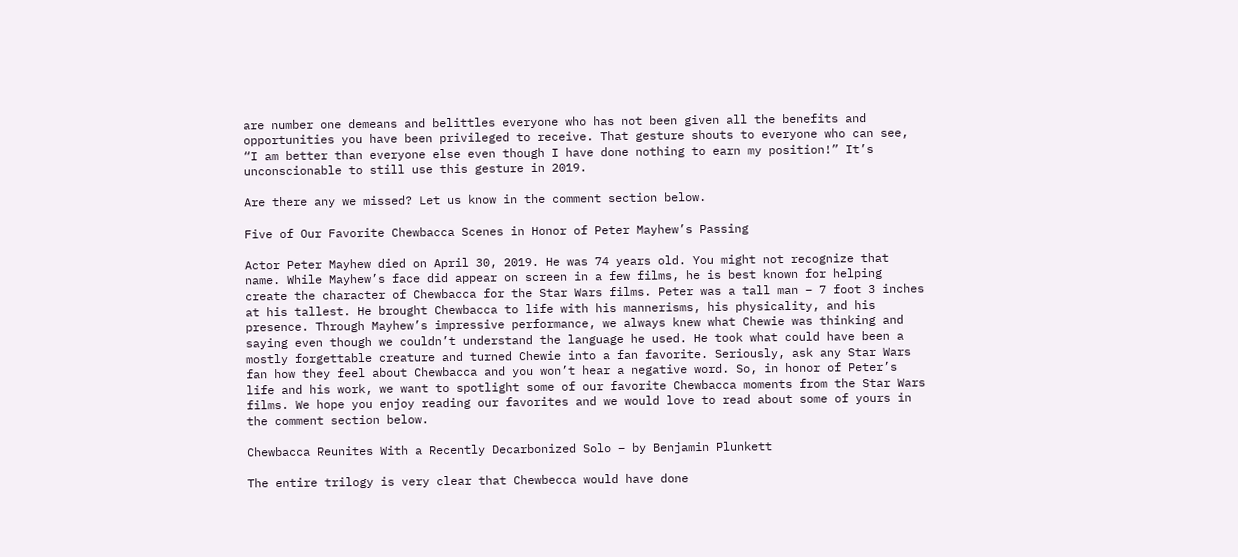are number one demeans and belittles everyone who has not been given all the benefits and opportunities you have been privileged to receive. That gesture shouts to everyone who can see, “I am better than everyone else even though I have done nothing to earn my position!” It’s unconscionable to still use this gesture in 2019.

Are there any we missed? Let us know in the comment section below.

Five of Our Favorite Chewbacca Scenes in Honor of Peter Mayhew’s Passing

Actor Peter Mayhew died on April 30, 2019. He was 74 years old. You might not recognize that name. While Mayhew’s face did appear on screen in a few films, he is best known for helping create the character of Chewbacca for the Star Wars films. Peter was a tall man – 7 foot 3 inches at his tallest. He brought Chewbacca to life with his mannerisms, his physicality, and his presence. Through Mayhew’s impressive performance, we always knew what Chewie was thinking and saying even though we couldn’t understand the language he used. He took what could have been a mostly forgettable creature and turned Chewie into a fan favorite. Seriously, ask any Star Wars fan how they feel about Chewbacca and you won’t hear a negative word. So, in honor of Peter’s life and his work, we want to spotlight some of our favorite Chewbacca moments from the Star Wars films. We hope you enjoy reading our favorites and we would love to read about some of yours in the comment section below.

Chewbacca Reunites With a Recently Decarbonized Solo – by Benjamin Plunkett

The entire trilogy is very clear that Chewbecca would have done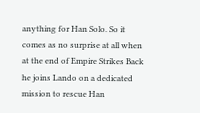anything for Han Solo. So it comes as no surprise at all when at the end of Empire Strikes Back he joins Lando on a dedicated mission to rescue Han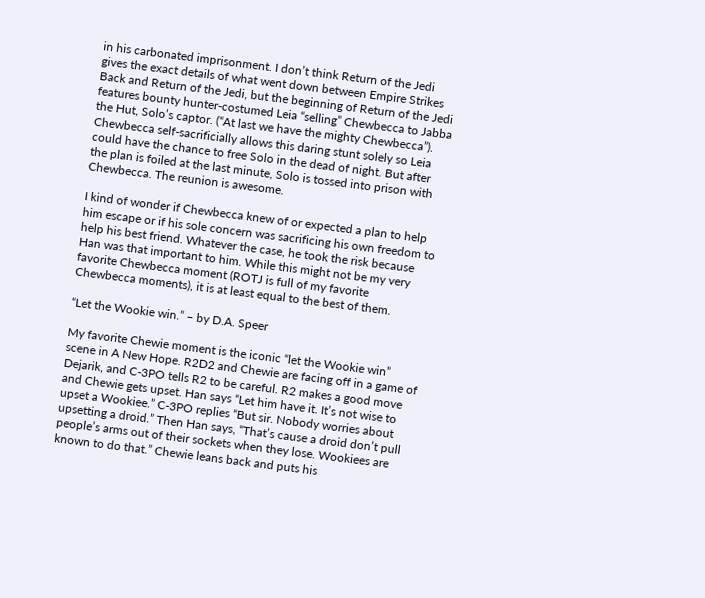in his carbonated imprisonment. I don’t think Return of the Jedi gives the exact details of what went down between Empire Strikes Back and Return of the Jedi, but the beginning of Return of the Jedi features bounty hunter-costumed Leia “selling” Chewbecca to Jabba the Hut, Solo’s captor. (“At last we have the mighty Chewbecca”). Chewbecca self-sacrificially allows this daring stunt solely so Leia could have the chance to free Solo in the dead of night. But after the plan is foiled at the last minute, Solo is tossed into prison with Chewbecca. The reunion is awesome.

I kind of wonder if Chewbecca knew of or expected a plan to help him escape or if his sole concern was sacrificing his own freedom to help his best friend. Whatever the case, he took the risk because Han was that important to him. While this might not be my very favorite Chewbecca moment (ROTJ is full of my favorite Chewbecca moments), it is at least equal to the best of them.

“Let the Wookie win.” – by D.A. Speer

My favorite Chewie moment is the iconic “let the Wookie win” scene in A New Hope. R2D2 and Chewie are facing off in a game of Dejarik, and C-3PO tells R2 to be careful. R2 makes a good move and Chewie gets upset. Han says “Let him have it. It’s not wise to upset a Wookiee.” C-3PO replies “But sir. Nobody worries about upsetting a droid.” Then Han says, “That’s cause a droid don’t pull people’s arms out of their sockets when they lose. Wookiees are known to do that.” Chewie leans back and puts his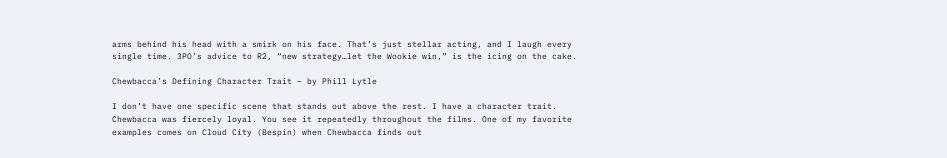arms behind his head with a smirk on his face. That’s just stellar acting, and I laugh every single time. 3PO’s advice to R2, “new strategy…let the Wookie win,” is the icing on the cake.

Chewbacca’s Defining Character Trait – by Phill Lytle

I don’t have one specific scene that stands out above the rest. I have a character trait. Chewbacca was fiercely loyal. You see it repeatedly throughout the films. One of my favorite examples comes on Cloud City (Bespin) when Chewbacca finds out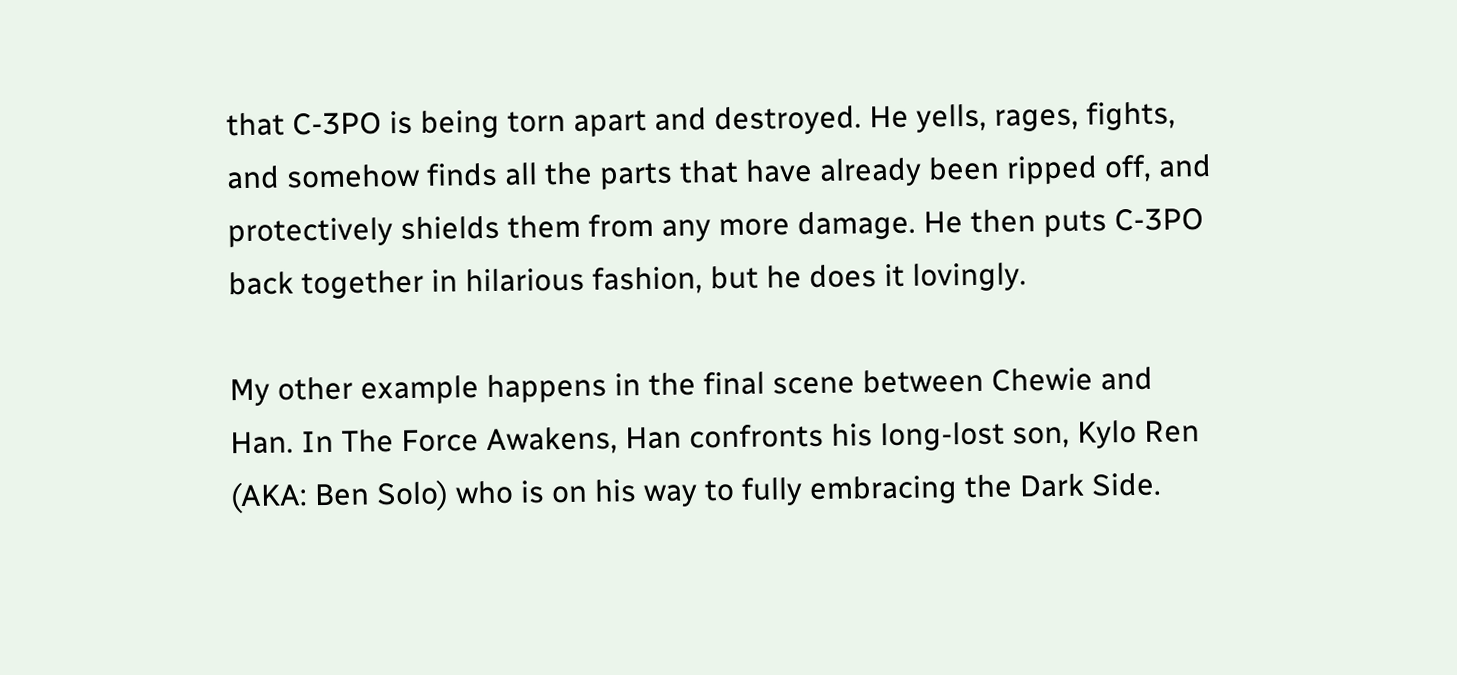that C-3PO is being torn apart and destroyed. He yells, rages, fights, and somehow finds all the parts that have already been ripped off, and protectively shields them from any more damage. He then puts C-3PO back together in hilarious fashion, but he does it lovingly.

My other example happens in the final scene between Chewie and Han. In The Force Awakens, Han confronts his long-lost son, Kylo Ren (AKA: Ben Solo) who is on his way to fully embracing the Dark Side.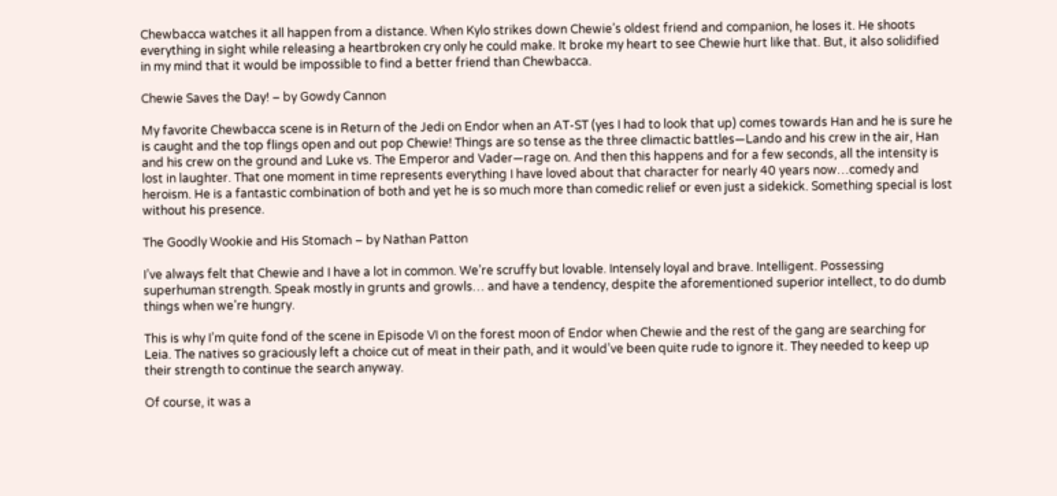Chewbacca watches it all happen from a distance. When Kylo strikes down Chewie’s oldest friend and companion, he loses it. He shoots everything in sight while releasing a heartbroken cry only he could make. It broke my heart to see Chewie hurt like that. But, it also solidified in my mind that it would be impossible to find a better friend than Chewbacca.

Chewie Saves the Day! – by Gowdy Cannon

My favorite Chewbacca scene is in Return of the Jedi on Endor when an AT-ST (yes I had to look that up) comes towards Han and he is sure he is caught and the top flings open and out pop Chewie! Things are so tense as the three climactic battles—Lando and his crew in the air, Han and his crew on the ground and Luke vs. The Emperor and Vader—rage on. And then this happens and for a few seconds, all the intensity is lost in laughter. That one moment in time represents everything I have loved about that character for nearly 40 years now…comedy and heroism. He is a fantastic combination of both and yet he is so much more than comedic relief or even just a sidekick. Something special is lost without his presence.

The Goodly Wookie and His Stomach – by Nathan Patton

I’ve always felt that Chewie and I have a lot in common. We’re scruffy but lovable. Intensely loyal and brave. Intelligent. Possessing superhuman strength. Speak mostly in grunts and growls… and have a tendency, despite the aforementioned superior intellect, to do dumb things when we’re hungry.

This is why I’m quite fond of the scene in Episode VI on the forest moon of Endor when Chewie and the rest of the gang are searching for Leia. The natives so graciously left a choice cut of meat in their path, and it would’ve been quite rude to ignore it. They needed to keep up their strength to continue the search anyway.

Of course, it was a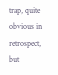trap, quite obvious in retrospect, but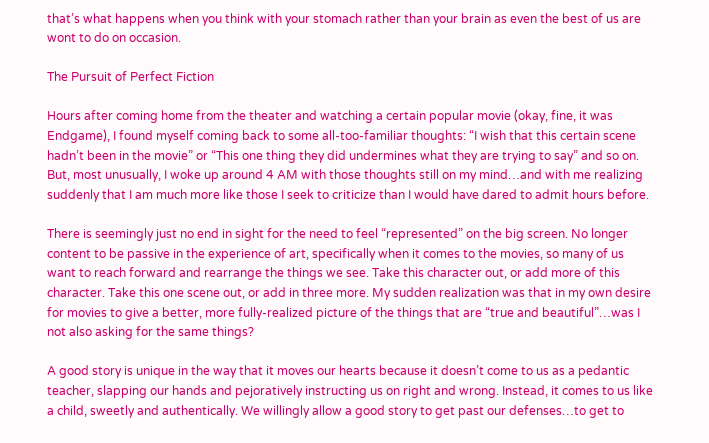that’s what happens when you think with your stomach rather than your brain as even the best of us are wont to do on occasion.

The Pursuit of Perfect Fiction

Hours after coming home from the theater and watching a certain popular movie (okay, fine, it was Endgame), I found myself coming back to some all-too-familiar thoughts: “I wish that this certain scene hadn’t been in the movie” or “This one thing they did undermines what they are trying to say” and so on. But, most unusually, I woke up around 4 AM with those thoughts still on my mind…and with me realizing suddenly that I am much more like those I seek to criticize than I would have dared to admit hours before.

There is seemingly just no end in sight for the need to feel “represented” on the big screen. No longer content to be passive in the experience of art, specifically when it comes to the movies, so many of us want to reach forward and rearrange the things we see. Take this character out, or add more of this character. Take this one scene out, or add in three more. My sudden realization was that in my own desire for movies to give a better, more fully-realized picture of the things that are “true and beautiful”…was I not also asking for the same things?

A good story is unique in the way that it moves our hearts because it doesn’t come to us as a pedantic teacher, slapping our hands and pejoratively instructing us on right and wrong. Instead, it comes to us like a child, sweetly and authentically. We willingly allow a good story to get past our defenses…to get to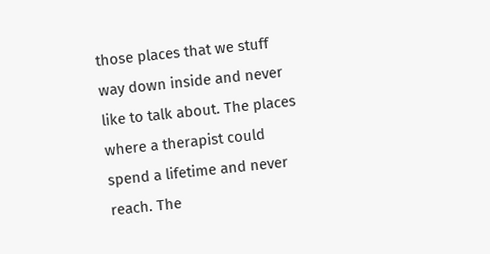those places that we stuff way down inside and never like to talk about. The places where a therapist could spend a lifetime and never reach. The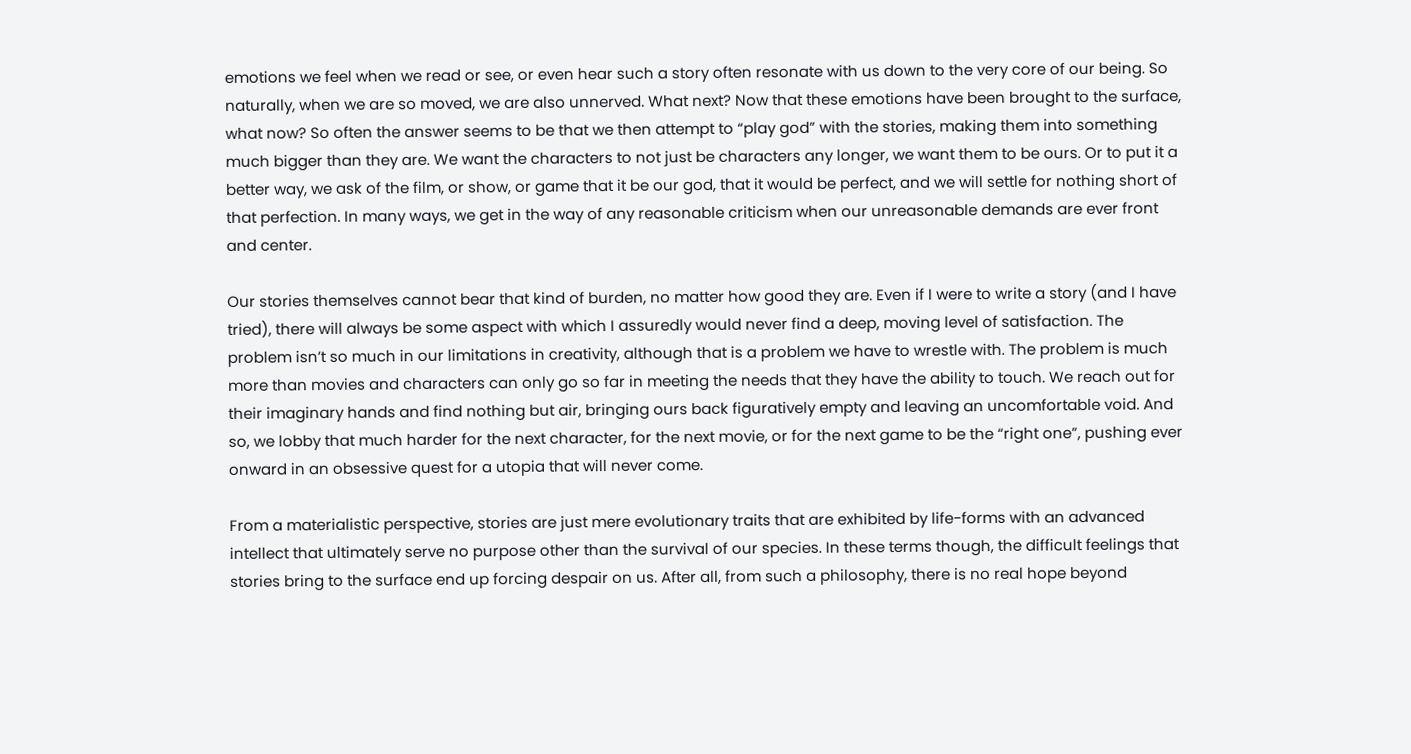emotions we feel when we read or see, or even hear such a story often resonate with us down to the very core of our being. So naturally, when we are so moved, we are also unnerved. What next? Now that these emotions have been brought to the surface, what now? So often the answer seems to be that we then attempt to “play god” with the stories, making them into something much bigger than they are. We want the characters to not just be characters any longer, we want them to be ours. Or to put it a better way, we ask of the film, or show, or game that it be our god, that it would be perfect, and we will settle for nothing short of that perfection. In many ways, we get in the way of any reasonable criticism when our unreasonable demands are ever front and center.

Our stories themselves cannot bear that kind of burden, no matter how good they are. Even if I were to write a story (and I have tried), there will always be some aspect with which I assuredly would never find a deep, moving level of satisfaction. The problem isn’t so much in our limitations in creativity, although that is a problem we have to wrestle with. The problem is much more than movies and characters can only go so far in meeting the needs that they have the ability to touch. We reach out for their imaginary hands and find nothing but air, bringing ours back figuratively empty and leaving an uncomfortable void. And so, we lobby that much harder for the next character, for the next movie, or for the next game to be the “right one”, pushing ever onward in an obsessive quest for a utopia that will never come.

From a materialistic perspective, stories are just mere evolutionary traits that are exhibited by life-forms with an advanced intellect that ultimately serve no purpose other than the survival of our species. In these terms though, the difficult feelings that stories bring to the surface end up forcing despair on us. After all, from such a philosophy, there is no real hope beyond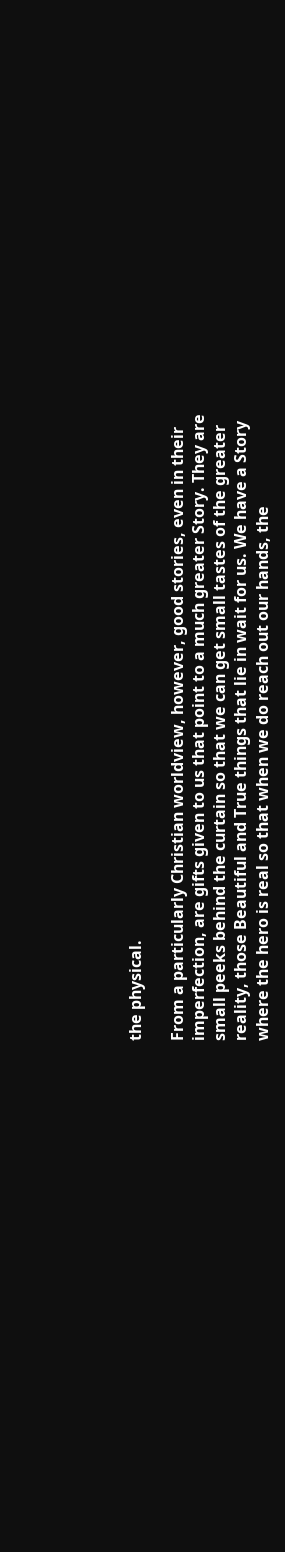the physical.

From a particularly Christian worldview, however, good stories, even in their imperfection, are gifts given to us that point to a much greater Story. They are small peeks behind the curtain so that we can get small tastes of the greater reality, those Beautiful and True things that lie in wait for us. We have a Story where the hero is real so that when we do reach out our hands, the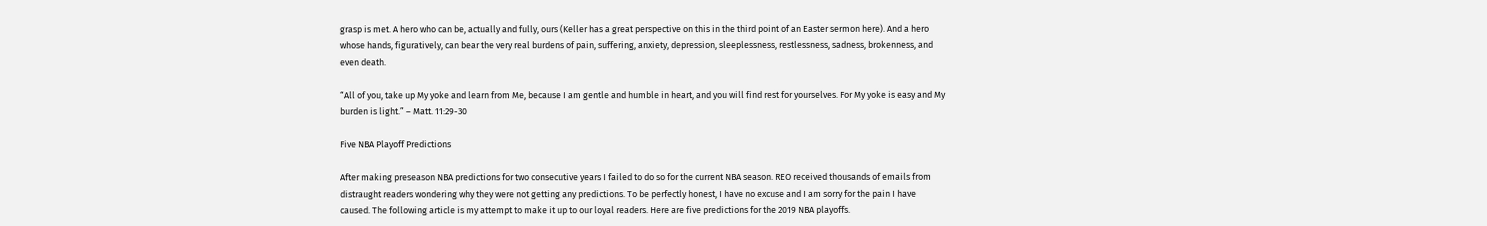grasp is met. A hero who can be, actually and fully, ours (Keller has a great perspective on this in the third point of an Easter sermon here). And a hero whose hands, figuratively, can bear the very real burdens of pain, suffering, anxiety, depression, sleeplessness, restlessness, sadness, brokenness, and even death.

“All of you, take up My yoke and learn from Me, because I am gentle and humble in heart, and you will find rest for yourselves. For My yoke is easy and My burden is light.” – Matt. 11:29-30

Five NBA Playoff Predictions

After making preseason NBA predictions for two consecutive years I failed to do so for the current NBA season. REO received thousands of emails from distraught readers wondering why they were not getting any predictions. To be perfectly honest, I have no excuse and I am sorry for the pain I have caused. The following article is my attempt to make it up to our loyal readers. Here are five predictions for the 2019 NBA playoffs.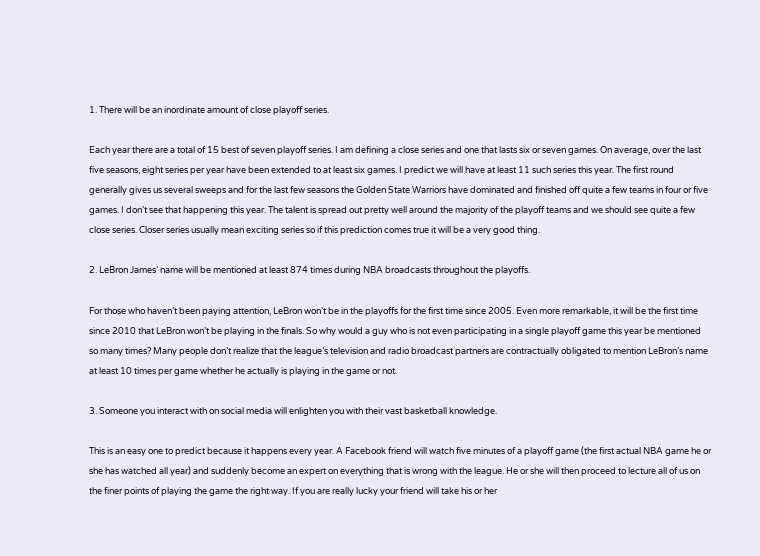1. There will be an inordinate amount of close playoff series.

Each year there are a total of 15 best of seven playoff series. I am defining a close series and one that lasts six or seven games. On average, over the last five seasons, eight series per year have been extended to at least six games. I predict we will have at least 11 such series this year. The first round generally gives us several sweeps and for the last few seasons the Golden State Warriors have dominated and finished off quite a few teams in four or five games. I don’t see that happening this year. The talent is spread out pretty well around the majority of the playoff teams and we should see quite a few close series. Closer series usually mean exciting series so if this prediction comes true it will be a very good thing.

2. LeBron James’ name will be mentioned at least 874 times during NBA broadcasts throughout the playoffs.

For those who haven’t been paying attention, LeBron won’t be in the playoffs for the first time since 2005. Even more remarkable, it will be the first time since 2010 that LeBron won’t be playing in the finals. So why would a guy who is not even participating in a single playoff game this year be mentioned so many times? Many people don’t realize that the league’s television and radio broadcast partners are contractually obligated to mention LeBron’s name at least 10 times per game whether he actually is playing in the game or not.

3. Someone you interact with on social media will enlighten you with their vast basketball knowledge.

This is an easy one to predict because it happens every year. A Facebook friend will watch five minutes of a playoff game (the first actual NBA game he or she has watched all year) and suddenly become an expert on everything that is wrong with the league. He or she will then proceed to lecture all of us on the finer points of playing the game the right way. If you are really lucky your friend will take his or her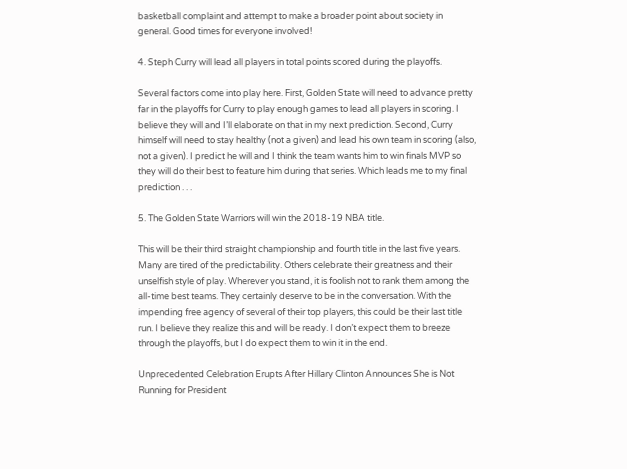basketball complaint and attempt to make a broader point about society in general. Good times for everyone involved!

4. Steph Curry will lead all players in total points scored during the playoffs.

Several factors come into play here. First, Golden State will need to advance pretty far in the playoffs for Curry to play enough games to lead all players in scoring. I believe they will and I’ll elaborate on that in my next prediction. Second, Curry himself will need to stay healthy (not a given) and lead his own team in scoring (also, not a given). I predict he will and I think the team wants him to win finals MVP so they will do their best to feature him during that series. Which leads me to my final prediction . . .

5. The Golden State Warriors will win the 2018-19 NBA title.

This will be their third straight championship and fourth title in the last five years. Many are tired of the predictability. Others celebrate their greatness and their unselfish style of play. Wherever you stand, it is foolish not to rank them among the all-time best teams. They certainly deserve to be in the conversation. With the impending free agency of several of their top players, this could be their last title run. I believe they realize this and will be ready. I don’t expect them to breeze through the playoffs, but I do expect them to win it in the end.

Unprecedented Celebration Erupts After Hillary Clinton Announces She is Not Running for President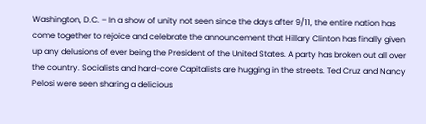Washington, D.C. – In a show of unity not seen since the days after 9/11, the entire nation has come together to rejoice and celebrate the announcement that Hillary Clinton has finally given up any delusions of ever being the President of the United States. A party has broken out all over the country. Socialists and hard-core Capitalists are hugging in the streets. Ted Cruz and Nancy Pelosi were seen sharing a delicious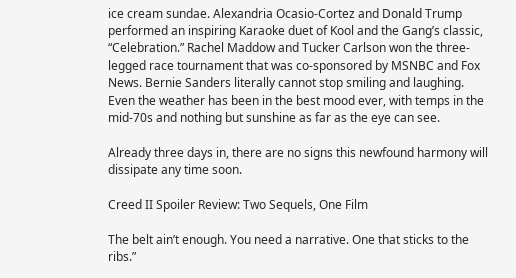ice cream sundae. Alexandria Ocasio-Cortez and Donald Trump performed an inspiring Karaoke duet of Kool and the Gang’s classic, “Celebration.” Rachel Maddow and Tucker Carlson won the three-legged race tournament that was co-sponsored by MSNBC and Fox News. Bernie Sanders literally cannot stop smiling and laughing. Even the weather has been in the best mood ever, with temps in the mid-70s and nothing but sunshine as far as the eye can see.

Already three days in, there are no signs this newfound harmony will dissipate any time soon.

Creed II Spoiler Review: Two Sequels, One Film

The belt ain’t enough. You need a narrative. One that sticks to the ribs.”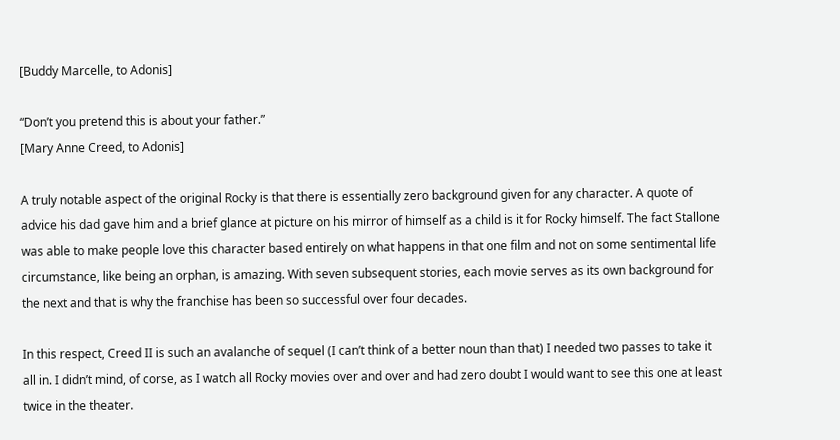[Buddy Marcelle, to Adonis]

“Don’t you pretend this is about your father.”
[Mary Anne Creed, to Adonis]

A truly notable aspect of the original Rocky is that there is essentially zero background given for any character. A quote of advice his dad gave him and a brief glance at picture on his mirror of himself as a child is it for Rocky himself. The fact Stallone was able to make people love this character based entirely on what happens in that one film and not on some sentimental life circumstance, like being an orphan, is amazing. With seven subsequent stories, each movie serves as its own background for the next and that is why the franchise has been so successful over four decades.

In this respect, Creed II is such an avalanche of sequel (I can’t think of a better noun than that) I needed two passes to take it all in. I didn’t mind, of corse, as I watch all Rocky movies over and over and had zero doubt I would want to see this one at least twice in the theater.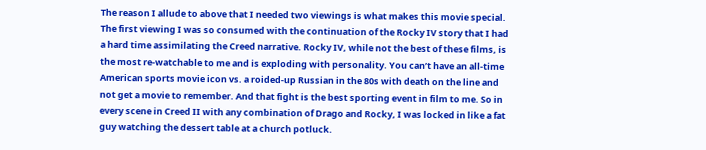The reason I allude to above that I needed two viewings is what makes this movie special. The first viewing I was so consumed with the continuation of the Rocky IV story that I had a hard time assimilating the Creed narrative. Rocky IV, while not the best of these films, is the most re-watchable to me and is exploding with personality. You can’t have an all-time American sports movie icon vs. a roided-up Russian in the 80s with death on the line and not get a movie to remember. And that fight is the best sporting event in film to me. So in every scene in Creed II with any combination of Drago and Rocky, I was locked in like a fat guy watching the dessert table at a church potluck.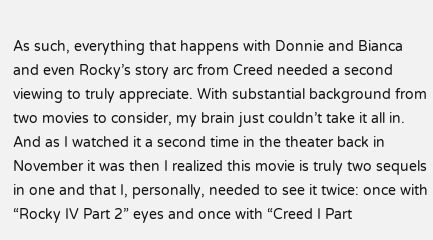As such, everything that happens with Donnie and Bianca and even Rocky’s story arc from Creed needed a second viewing to truly appreciate. With substantial background from two movies to consider, my brain just couldn’t take it all in. And as I watched it a second time in the theater back in November it was then I realized this movie is truly two sequels in one and that I, personally, needed to see it twice: once with “Rocky IV Part 2” eyes and once with “Creed I Part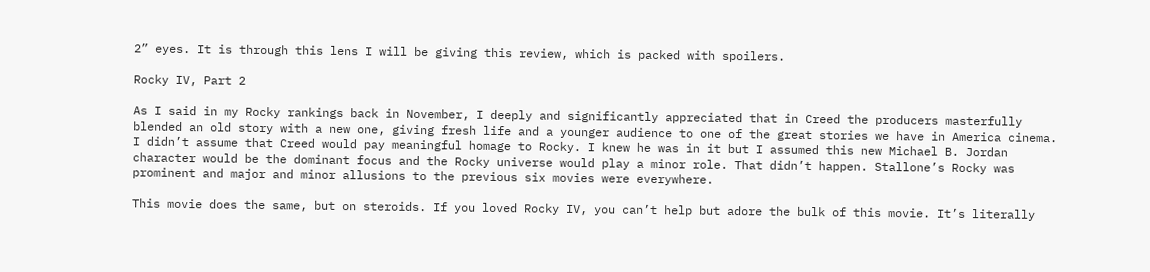2” eyes. It is through this lens I will be giving this review, which is packed with spoilers.

Rocky IV, Part 2

As I said in my Rocky rankings back in November, I deeply and significantly appreciated that in Creed the producers masterfully blended an old story with a new one, giving fresh life and a younger audience to one of the great stories we have in America cinema. I didn’t assume that Creed would pay meaningful homage to Rocky. I knew he was in it but I assumed this new Michael B. Jordan character would be the dominant focus and the Rocky universe would play a minor role. That didn’t happen. Stallone’s Rocky was prominent and major and minor allusions to the previous six movies were everywhere.

This movie does the same, but on steroids. If you loved Rocky IV, you can’t help but adore the bulk of this movie. It’s literally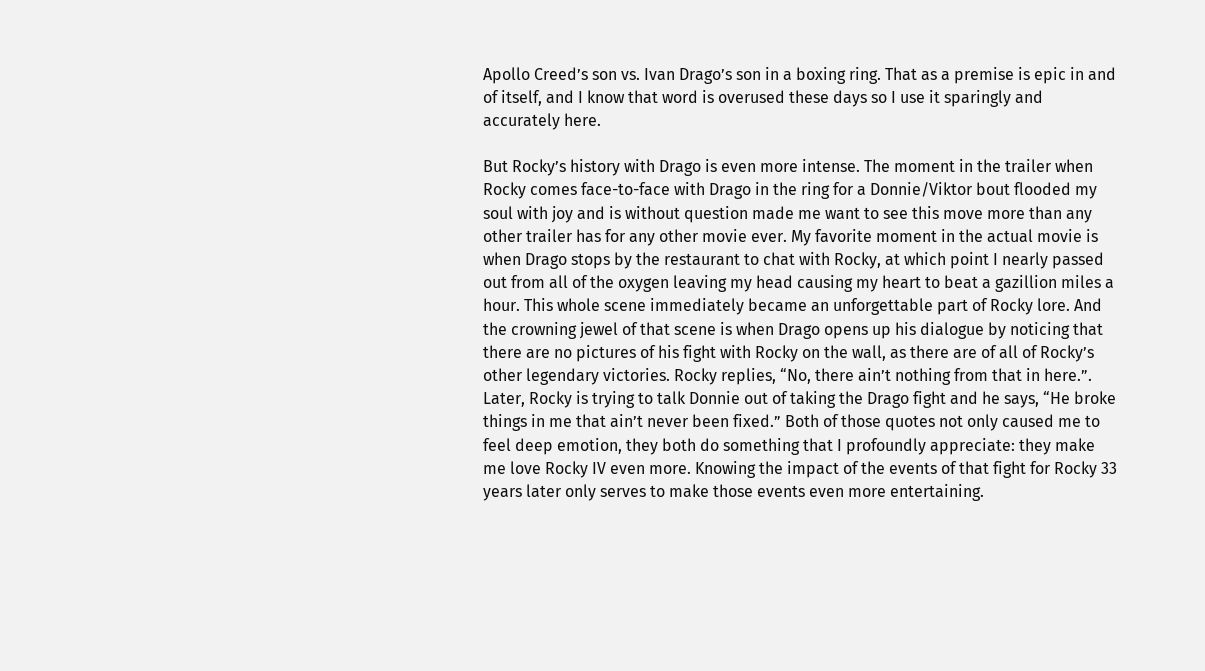Apollo Creed’s son vs. Ivan Drago’s son in a boxing ring. That as a premise is epic in and of itself, and I know that word is overused these days so I use it sparingly and accurately here.

But Rocky’s history with Drago is even more intense. The moment in the trailer when Rocky comes face-to-face with Drago in the ring for a Donnie/Viktor bout flooded my soul with joy and is without question made me want to see this move more than any other trailer has for any other movie ever. My favorite moment in the actual movie is when Drago stops by the restaurant to chat with Rocky, at which point I nearly passed out from all of the oxygen leaving my head causing my heart to beat a gazillion miles a hour. This whole scene immediately became an unforgettable part of Rocky lore. And the crowning jewel of that scene is when Drago opens up his dialogue by noticing that there are no pictures of his fight with Rocky on the wall, as there are of all of Rocky’s other legendary victories. Rocky replies, “No, there ain’t nothing from that in here.”. Later, Rocky is trying to talk Donnie out of taking the Drago fight and he says, “He broke things in me that ain’t never been fixed.” Both of those quotes not only caused me to feel deep emotion, they both do something that I profoundly appreciate: they make me love Rocky IV even more. Knowing the impact of the events of that fight for Rocky 33 years later only serves to make those events even more entertaining.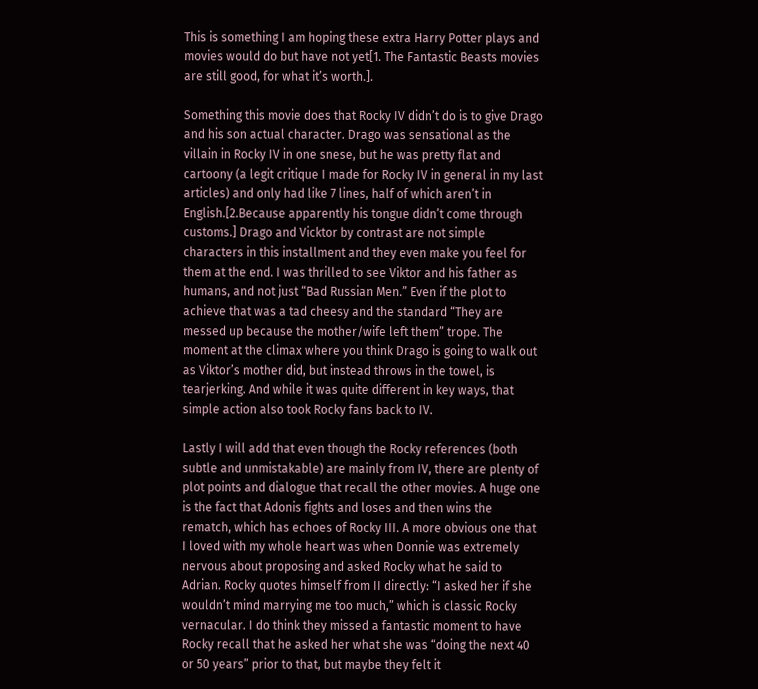This is something I am hoping these extra Harry Potter plays and movies would do but have not yet[1. The Fantastic Beasts movies are still good, for what it’s worth.].

Something this movie does that Rocky IV didn’t do is to give Drago and his son actual character. Drago was sensational as the villain in Rocky IV in one snese, but he was pretty flat and cartoony (a legit critique I made for Rocky IV in general in my last articles) and only had like 7 lines, half of which aren’t in English.[2.Because apparently his tongue didn’t come through customs.] Drago and Vicktor by contrast are not simple characters in this installment and they even make you feel for them at the end. I was thrilled to see Viktor and his father as humans, and not just “Bad Russian Men.” Even if the plot to achieve that was a tad cheesy and the standard “They are messed up because the mother/wife left them” trope. The moment at the climax where you think Drago is going to walk out as Viktor’s mother did, but instead throws in the towel, is tearjerking. And while it was quite different in key ways, that simple action also took Rocky fans back to IV.

Lastly I will add that even though the Rocky references (both subtle and unmistakable) are mainly from IV, there are plenty of plot points and dialogue that recall the other movies. A huge one is the fact that Adonis fights and loses and then wins the rematch, which has echoes of Rocky III. A more obvious one that I loved with my whole heart was when Donnie was extremely nervous about proposing and asked Rocky what he said to Adrian. Rocky quotes himself from II directly: “I asked her if she wouldn’t mind marrying me too much,” which is classic Rocky vernacular. I do think they missed a fantastic moment to have Rocky recall that he asked her what she was “doing the next 40 or 50 years” prior to that, but maybe they felt it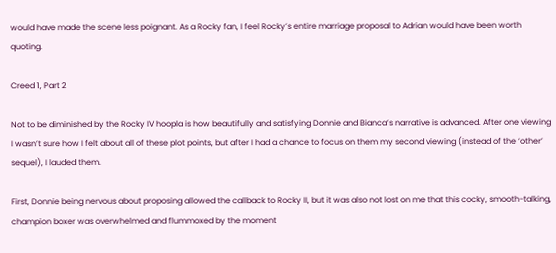would have made the scene less poignant. As a Rocky fan, I feel Rocky’s entire marriage proposal to Adrian would have been worth quoting.

Creed 1, Part 2

Not to be diminished by the Rocky IV hoopla is how beautifully and satisfying Donnie and Bianca’s narrative is advanced. After one viewing I wasn’t sure how I felt about all of these plot points, but after I had a chance to focus on them my second viewing (instead of the ‘other’ sequel), I lauded them.

First, Donnie being nervous about proposing allowed the callback to Rocky II, but it was also not lost on me that this cocky, smooth-talking, champion boxer was overwhelmed and flummoxed by the moment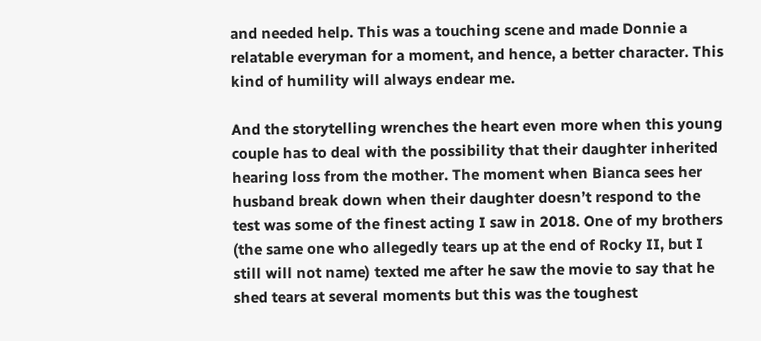and needed help. This was a touching scene and made Donnie a relatable everyman for a moment, and hence, a better character. This kind of humility will always endear me.

And the storytelling wrenches the heart even more when this young couple has to deal with the possibility that their daughter inherited hearing loss from the mother. The moment when Bianca sees her husband break down when their daughter doesn’t respond to the test was some of the finest acting I saw in 2018. One of my brothers (the same one who allegedly tears up at the end of Rocky II, but I still will not name) texted me after he saw the movie to say that he shed tears at several moments but this was the toughest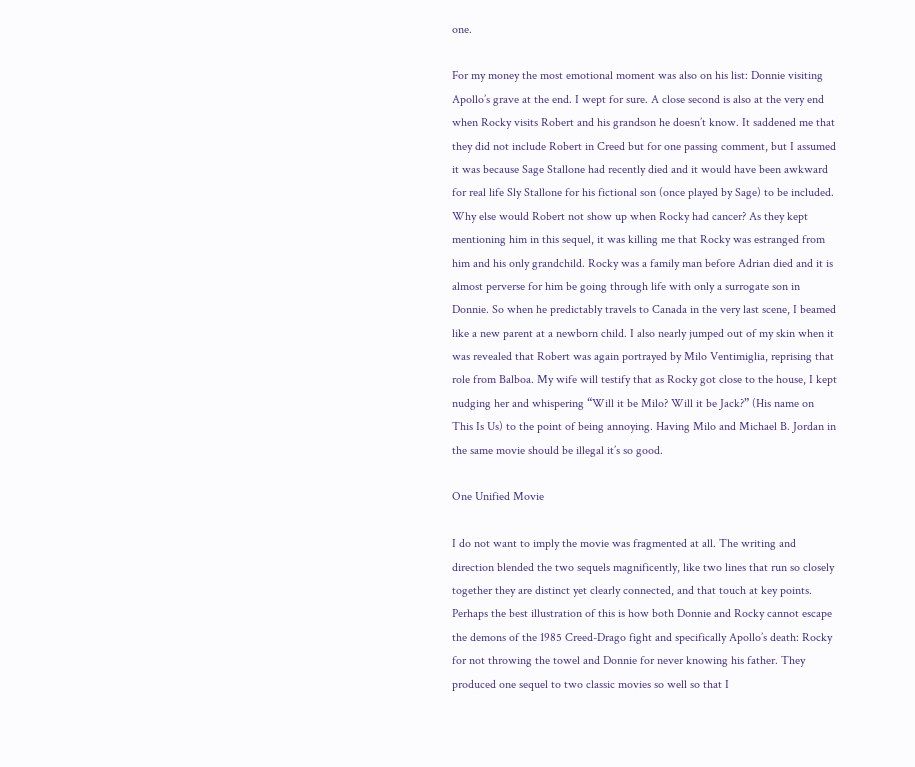one.

For my money the most emotional moment was also on his list: Donnie visiting Apollo’s grave at the end. I wept for sure. A close second is also at the very end when Rocky visits Robert and his grandson he doesn’t know. It saddened me that they did not include Robert in Creed but for one passing comment, but I assumed it was because Sage Stallone had recently died and it would have been awkward for real life Sly Stallone for his fictional son (once played by Sage) to be included. Why else would Robert not show up when Rocky had cancer? As they kept mentioning him in this sequel, it was killing me that Rocky was estranged from him and his only grandchild. Rocky was a family man before Adrian died and it is almost perverse for him be going through life with only a surrogate son in Donnie. So when he predictably travels to Canada in the very last scene, I beamed like a new parent at a newborn child. I also nearly jumped out of my skin when it was revealed that Robert was again portrayed by Milo Ventimiglia, reprising that role from Balboa. My wife will testify that as Rocky got close to the house, I kept nudging her and whispering “Will it be Milo? Will it be Jack?” (His name on This Is Us) to the point of being annoying. Having Milo and Michael B. Jordan in the same movie should be illegal it’s so good.

One Unified Movie

I do not want to imply the movie was fragmented at all. The writing and direction blended the two sequels magnificently, like two lines that run so closely together they are distinct yet clearly connected, and that touch at key points. Perhaps the best illustration of this is how both Donnie and Rocky cannot escape the demons of the 1985 Creed-Drago fight and specifically Apollo’s death: Rocky for not throwing the towel and Donnie for never knowing his father. They produced one sequel to two classic movies so well so that I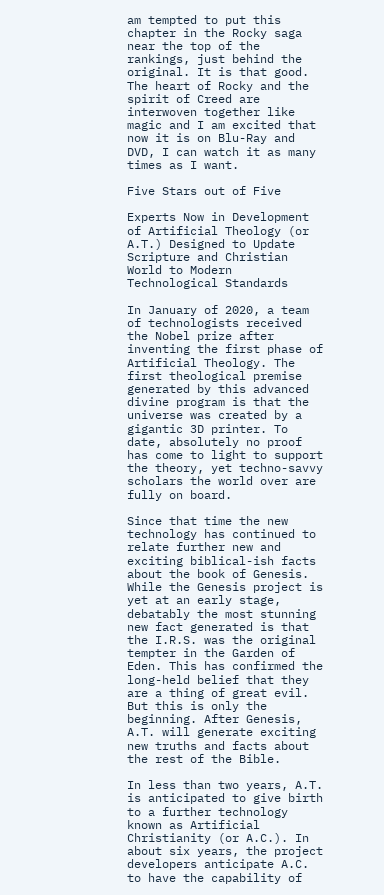am tempted to put this chapter in the Rocky saga near the top of the rankings, just behind the original. It is that good. The heart of Rocky and the spirit of Creed are interwoven together like magic and I am excited that now it is on Blu-Ray and DVD, I can watch it as many times as I want.

Five Stars out of Five

Experts Now in Development of Artificial Theology (or A.T.) Designed to Update Scripture and Christian World to Modern Technological Standards

In January of 2020, a team of technologists received the Nobel prize after inventing the first phase of Artificial Theology. The first theological premise generated by this advanced divine program is that the universe was created by a gigantic 3D printer. To date, absolutely no proof has come to light to support the theory, yet techno-savvy scholars the world over are fully on board.

Since that time the new technology has continued to relate further new and exciting biblical-ish facts about the book of Genesis. While the Genesis project is yet at an early stage, debatably the most stunning new fact generated is that the I.R.S. was the original tempter in the Garden of Eden. This has confirmed the long-held belief that they are a thing of great evil. But this is only the beginning. After Genesis, A.T. will generate exciting new truths and facts about the rest of the Bible.

In less than two years, A.T. is anticipated to give birth to a further technology known as Artificial Christianity (or A.C.). In about six years, the project developers anticipate A.C. to have the capability of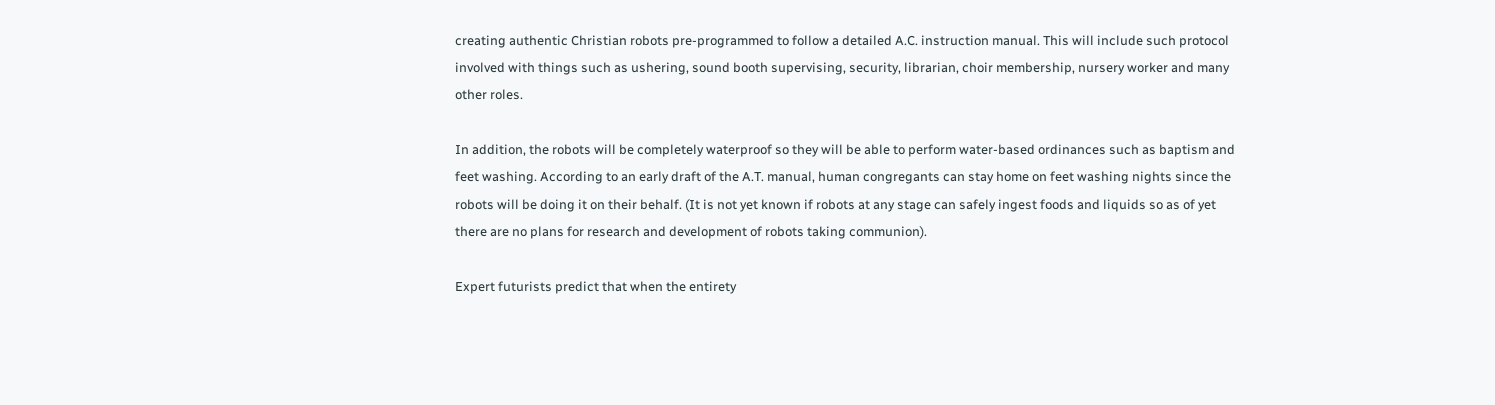creating authentic Christian robots pre-programmed to follow a detailed A.C. instruction manual. This will include such protocol involved with things such as ushering, sound booth supervising, security, librarian, choir membership, nursery worker and many other roles.

In addition, the robots will be completely waterproof so they will be able to perform water-based ordinances such as baptism and feet washing. According to an early draft of the A.T. manual, human congregants can stay home on feet washing nights since the robots will be doing it on their behalf. (It is not yet known if robots at any stage can safely ingest foods and liquids so as of yet there are no plans for research and development of robots taking communion).

Expert futurists predict that when the entirety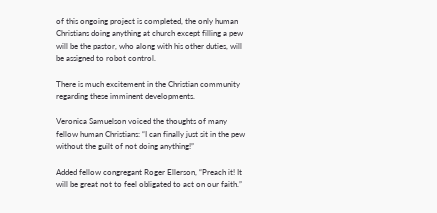of this ongoing project is completed, the only human Christians doing anything at church except filling a pew will be the pastor, who along with his other duties, will be assigned to robot control.

There is much excitement in the Christian community regarding these imminent developments.

Veronica Samuelson voiced the thoughts of many fellow human Christians: “I can finally just sit in the pew without the guilt of not doing anything!”

Added fellow congregant Roger Ellerson, “Preach it! It will be great not to feel obligated to act on our faith.”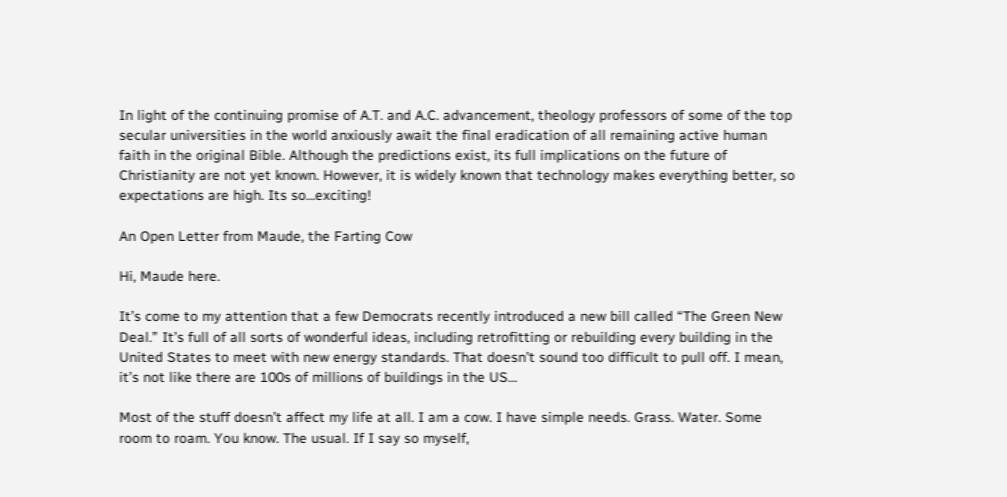In light of the continuing promise of A.T. and A.C. advancement, theology professors of some of the top secular universities in the world anxiously await the final eradication of all remaining active human faith in the original Bible. Although the predictions exist, its full implications on the future of Christianity are not yet known. However, it is widely known that technology makes everything better, so expectations are high. Its so…exciting!

An Open Letter from Maude, the Farting Cow

Hi, Maude here.

It’s come to my attention that a few Democrats recently introduced a new bill called “The Green New Deal.” It’s full of all sorts of wonderful ideas, including retrofitting or rebuilding every building in the United States to meet with new energy standards. That doesn’t sound too difficult to pull off. I mean, it’s not like there are 100s of millions of buildings in the US…

Most of the stuff doesn’t affect my life at all. I am a cow. I have simple needs. Grass. Water. Some room to roam. You know. The usual. If I say so myself,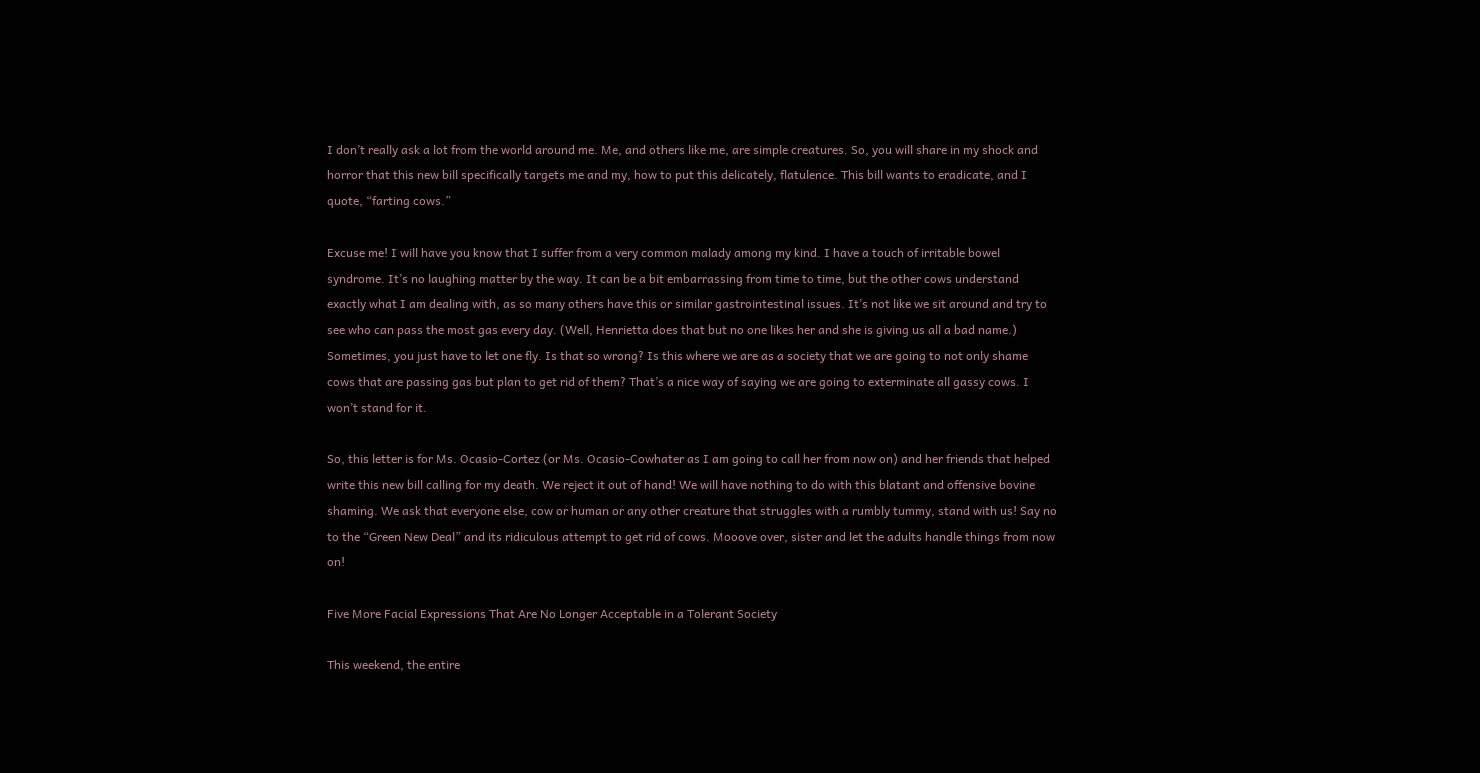I don’t really ask a lot from the world around me. Me, and others like me, are simple creatures. So, you will share in my shock and horror that this new bill specifically targets me and my, how to put this delicately, flatulence. This bill wants to eradicate, and I quote, “farting cows.”

Excuse me! I will have you know that I suffer from a very common malady among my kind. I have a touch of irritable bowel syndrome. It’s no laughing matter by the way. It can be a bit embarrassing from time to time, but the other cows understand exactly what I am dealing with, as so many others have this or similar gastrointestinal issues. It’s not like we sit around and try to see who can pass the most gas every day. (Well, Henrietta does that but no one likes her and she is giving us all a bad name.) Sometimes, you just have to let one fly. Is that so wrong? Is this where we are as a society that we are going to not only shame cows that are passing gas but plan to get rid of them? That’s a nice way of saying we are going to exterminate all gassy cows. I won’t stand for it.

So, this letter is for Ms. Ocasio-Cortez (or Ms. Ocasio-Cowhater as I am going to call her from now on) and her friends that helped write this new bill calling for my death. We reject it out of hand! We will have nothing to do with this blatant and offensive bovine shaming. We ask that everyone else, cow or human or any other creature that struggles with a rumbly tummy, stand with us! Say no to the “Green New Deal” and its ridiculous attempt to get rid of cows. Mooove over, sister and let the adults handle things from now on!

Five More Facial Expressions That Are No Longer Acceptable in a Tolerant Society

This weekend, the entire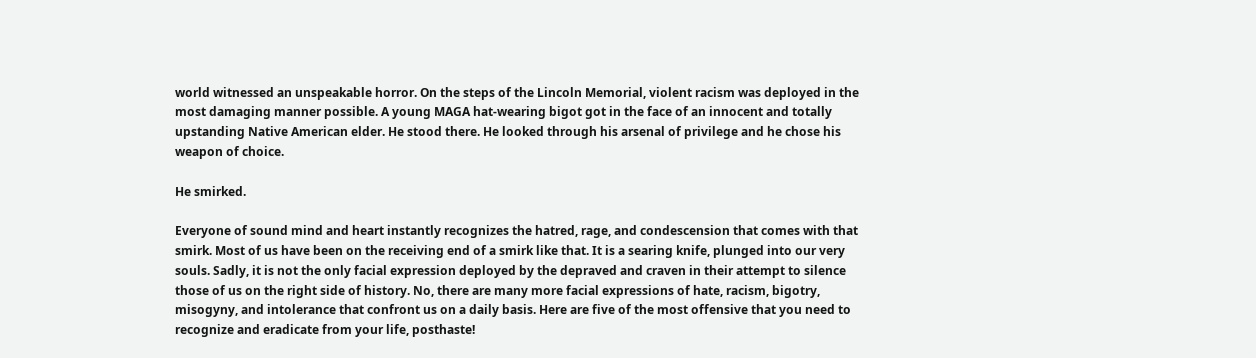world witnessed an unspeakable horror. On the steps of the Lincoln Memorial, violent racism was deployed in the most damaging manner possible. A young MAGA hat-wearing bigot got in the face of an innocent and totally upstanding Native American elder. He stood there. He looked through his arsenal of privilege and he chose his weapon of choice.

He smirked.

Everyone of sound mind and heart instantly recognizes the hatred, rage, and condescension that comes with that smirk. Most of us have been on the receiving end of a smirk like that. It is a searing knife, plunged into our very souls. Sadly, it is not the only facial expression deployed by the depraved and craven in their attempt to silence those of us on the right side of history. No, there are many more facial expressions of hate, racism, bigotry, misogyny, and intolerance that confront us on a daily basis. Here are five of the most offensive that you need to recognize and eradicate from your life, posthaste!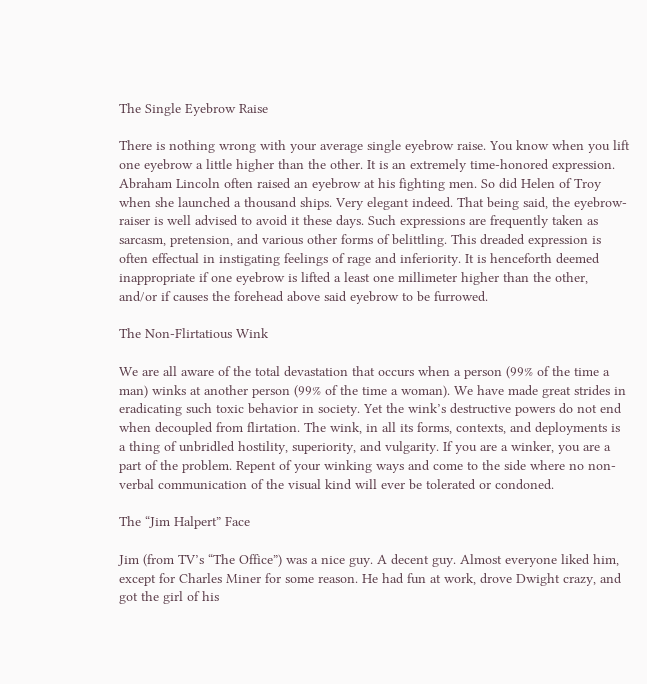The Single Eyebrow Raise

There is nothing wrong with your average single eyebrow raise. You know when you lift one eyebrow a little higher than the other. It is an extremely time-honored expression. Abraham Lincoln often raised an eyebrow at his fighting men. So did Helen of Troy when she launched a thousand ships. Very elegant indeed. That being said, the eyebrow-raiser is well advised to avoid it these days. Such expressions are frequently taken as sarcasm, pretension, and various other forms of belittling. This dreaded expression is often effectual in instigating feelings of rage and inferiority. It is henceforth deemed inappropriate if one eyebrow is lifted a least one millimeter higher than the other, and/or if causes the forehead above said eyebrow to be furrowed.

The Non-Flirtatious Wink

We are all aware of the total devastation that occurs when a person (99% of the time a man) winks at another person (99% of the time a woman). We have made great strides in eradicating such toxic behavior in society. Yet the wink’s destructive powers do not end when decoupled from flirtation. The wink, in all its forms, contexts, and deployments is a thing of unbridled hostility, superiority, and vulgarity. If you are a winker, you are a part of the problem. Repent of your winking ways and come to the side where no non-verbal communication of the visual kind will ever be tolerated or condoned.

The “Jim Halpert” Face

Jim (from TV’s “The Office”) was a nice guy. A decent guy. Almost everyone liked him, except for Charles Miner for some reason. He had fun at work, drove Dwight crazy, and got the girl of his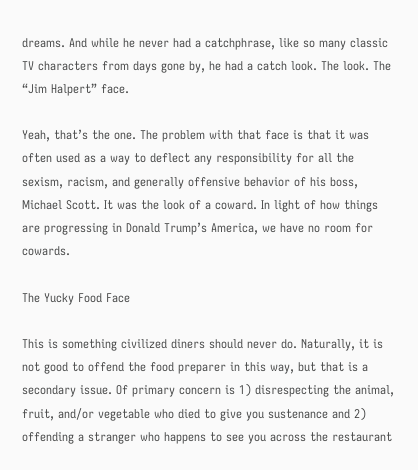dreams. And while he never had a catchphrase, like so many classic TV characters from days gone by, he had a catch look. The look. The “Jim Halpert” face.

Yeah, that’s the one. The problem with that face is that it was often used as a way to deflect any responsibility for all the sexism, racism, and generally offensive behavior of his boss, Michael Scott. It was the look of a coward. In light of how things are progressing in Donald Trump’s America, we have no room for cowards.

The Yucky Food Face

This is something civilized diners should never do. Naturally, it is not good to offend the food preparer in this way, but that is a secondary issue. Of primary concern is 1) disrespecting the animal, fruit, and/or vegetable who died to give you sustenance and 2) offending a stranger who happens to see you across the restaurant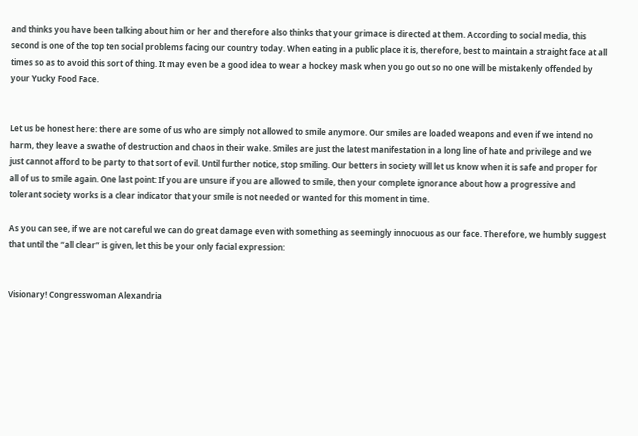and thinks you have been talking about him or her and therefore also thinks that your grimace is directed at them. According to social media, this second is one of the top ten social problems facing our country today. When eating in a public place it is, therefore, best to maintain a straight face at all times so as to avoid this sort of thing. It may even be a good idea to wear a hockey mask when you go out so no one will be mistakenly offended by your Yucky Food Face.


Let us be honest here: there are some of us who are simply not allowed to smile anymore. Our smiles are loaded weapons and even if we intend no harm, they leave a swathe of destruction and chaos in their wake. Smiles are just the latest manifestation in a long line of hate and privilege and we just cannot afford to be party to that sort of evil. Until further notice, stop smiling. Our betters in society will let us know when it is safe and proper for all of us to smile again. One last point: If you are unsure if you are allowed to smile, then your complete ignorance about how a progressive and tolerant society works is a clear indicator that your smile is not needed or wanted for this moment in time.

As you can see, if we are not careful we can do great damage even with something as seemingly innocuous as our face. Therefore, we humbly suggest that until the “all clear” is given, let this be your only facial expression:


Visionary! Congresswoman Alexandria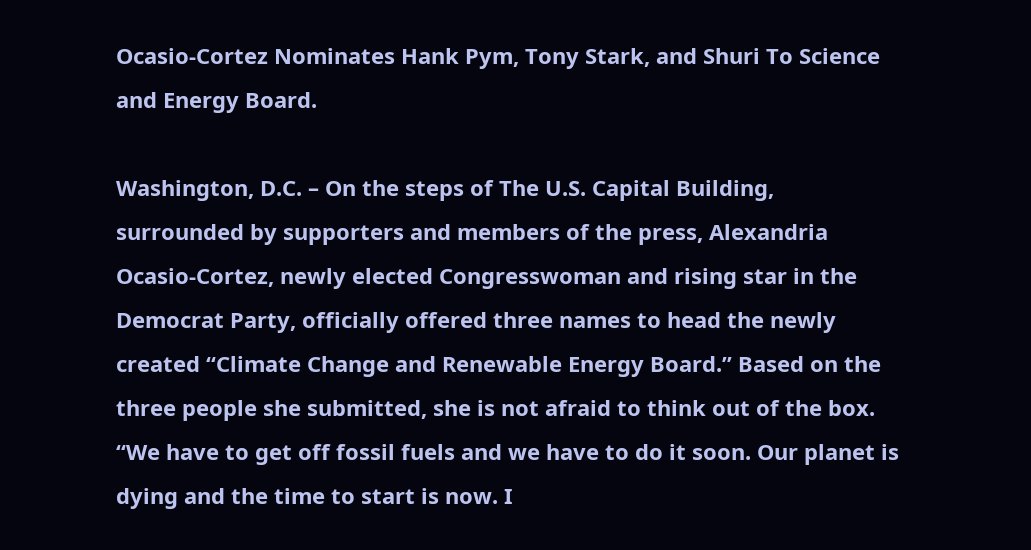Ocasio-Cortez Nominates Hank Pym, Tony Stark, and Shuri To Science and Energy Board.

Washington, D.C. – On the steps of The U.S. Capital Building, surrounded by supporters and members of the press, Alexandria Ocasio-Cortez, newly elected Congresswoman and rising star in the Democrat Party, officially offered three names to head the newly created “Climate Change and Renewable Energy Board.” Based on the three people she submitted, she is not afraid to think out of the box. “We have to get off fossil fuels and we have to do it soon. Our planet is dying and the time to start is now. I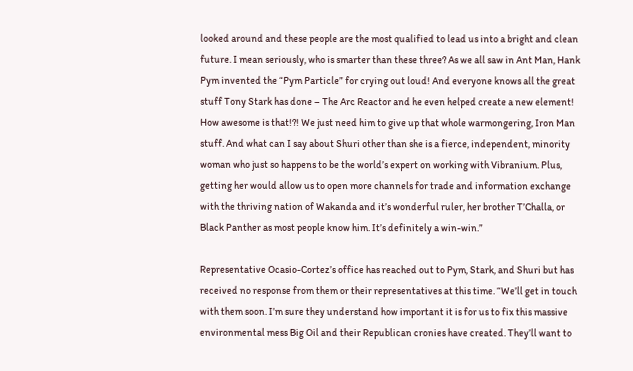looked around and these people are the most qualified to lead us into a bright and clean future. I mean seriously, who is smarter than these three? As we all saw in Ant Man, Hank Pym invented the “Pym Particle” for crying out loud! And everyone knows all the great stuff Tony Stark has done – The Arc Reactor and he even helped create a new element! How awesome is that!?! We just need him to give up that whole warmongering, Iron Man stuff. And what can I say about Shuri other than she is a fierce, independent, minority woman who just so happens to be the world’s expert on working with Vibranium. Plus, getting her would allow us to open more channels for trade and information exchange with the thriving nation of Wakanda and it’s wonderful ruler, her brother T’Challa, or Black Panther as most people know him. It’s definitely a win-win.”

Representative Ocasio-Cortez’s office has reached out to Pym, Stark, and Shuri but has received no response from them or their representatives at this time. “We’ll get in touch with them soon. I’m sure they understand how important it is for us to fix this massive environmental mess Big Oil and their Republican cronies have created. They’ll want to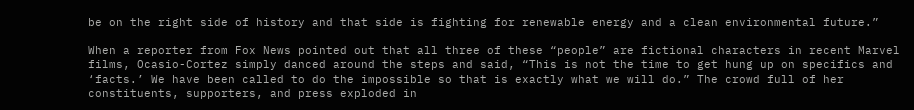be on the right side of history and that side is fighting for renewable energy and a clean environmental future.”

When a reporter from Fox News pointed out that all three of these “people” are fictional characters in recent Marvel films, Ocasio-Cortez simply danced around the steps and said, “This is not the time to get hung up on specifics and ‘facts.’ We have been called to do the impossible so that is exactly what we will do.” The crowd full of her constituents, supporters, and press exploded in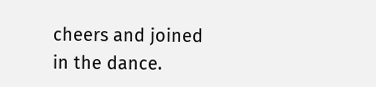cheers and joined in the dance.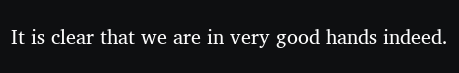It is clear that we are in very good hands indeed.